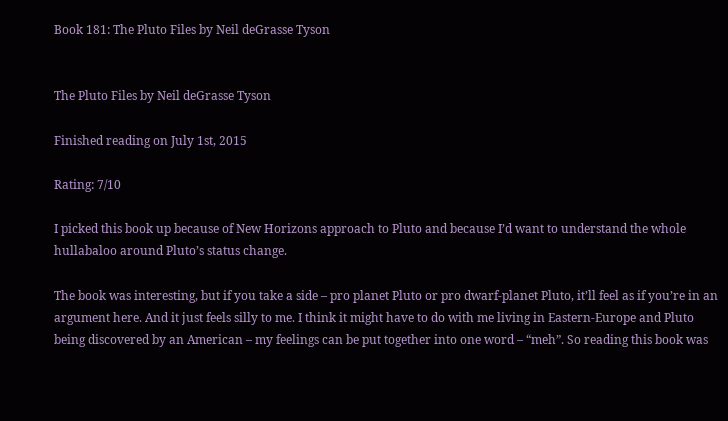Book 181: The Pluto Files by Neil deGrasse Tyson


The Pluto Files by Neil deGrasse Tyson

Finished reading on July 1st, 2015

Rating: 7/10

I picked this book up because of New Horizons approach to Pluto and because I’d want to understand the whole hullabaloo around Pluto’s status change.

The book was interesting, but if you take a side – pro planet Pluto or pro dwarf-planet Pluto, it’ll feel as if you’re in an argument here. And it just feels silly to me. I think it might have to do with me living in Eastern-Europe and Pluto being discovered by an American – my feelings can be put together into one word – “meh”. So reading this book was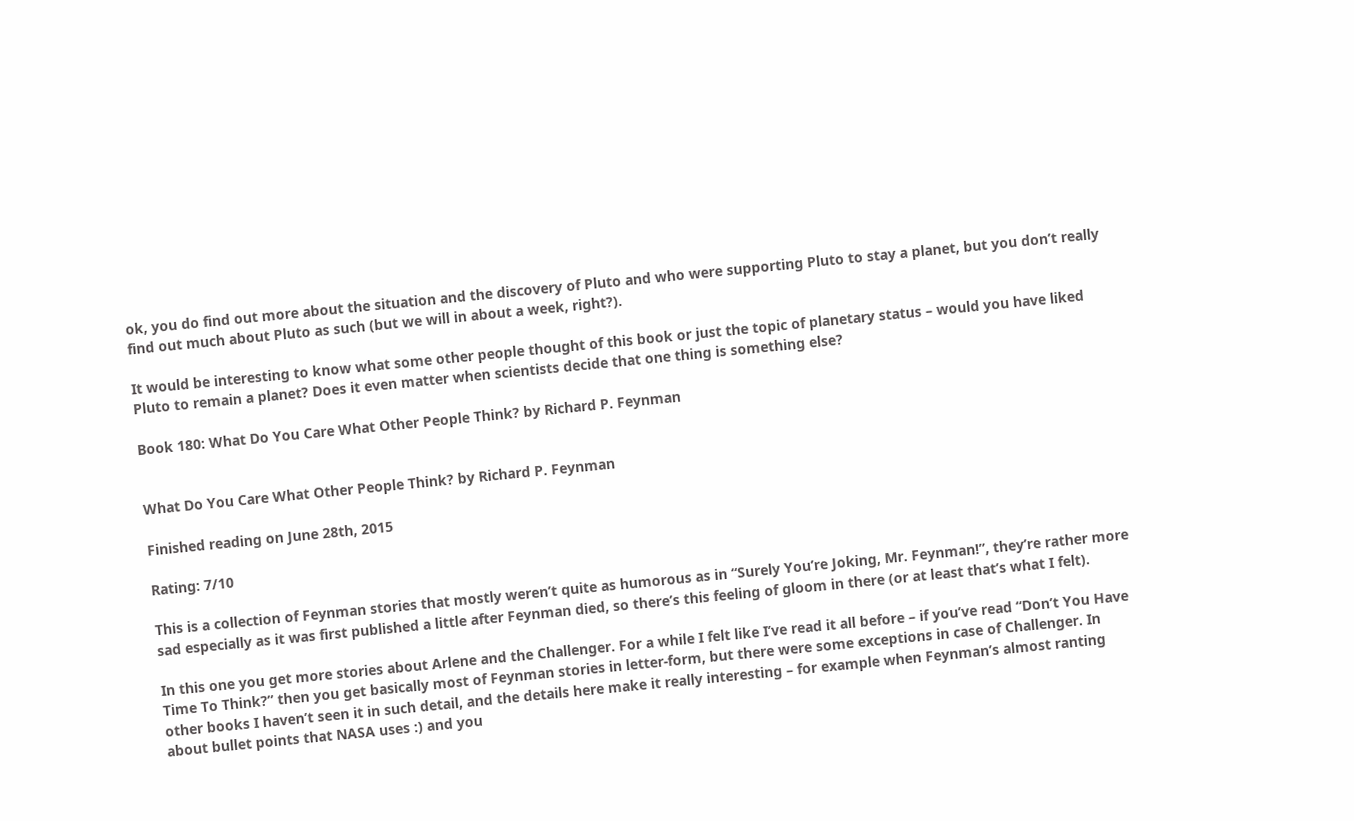ok, you do find out more about the situation and the discovery of Pluto and who were supporting Pluto to stay a planet, but you don’t really find out much about Pluto as such (but we will in about a week, right?).

It would be interesting to know what some other people thought of this book or just the topic of planetary status – would you have liked Pluto to remain a planet? Does it even matter when scientists decide that one thing is something else?

Book 180: What Do You Care What Other People Think? by Richard P. Feynman


What Do You Care What Other People Think? by Richard P. Feynman

Finished reading on June 28th, 2015

Rating: 7/10

This is a collection of Feynman stories that mostly weren’t quite as humorous as in “Surely You’re Joking, Mr. Feynman!”, they’re rather more sad especially as it was first published a little after Feynman died, so there’s this feeling of gloom in there (or at least that’s what I felt).

In this one you get more stories about Arlene and the Challenger. For a while I felt like I’ve read it all before – if you’ve read “Don’t You Have Time To Think?” then you get basically most of Feynman stories in letter-form, but there were some exceptions in case of Challenger. In other books I haven’t seen it in such detail, and the details here make it really interesting – for example when Feynman’s almost ranting about bullet points that NASA uses :) and you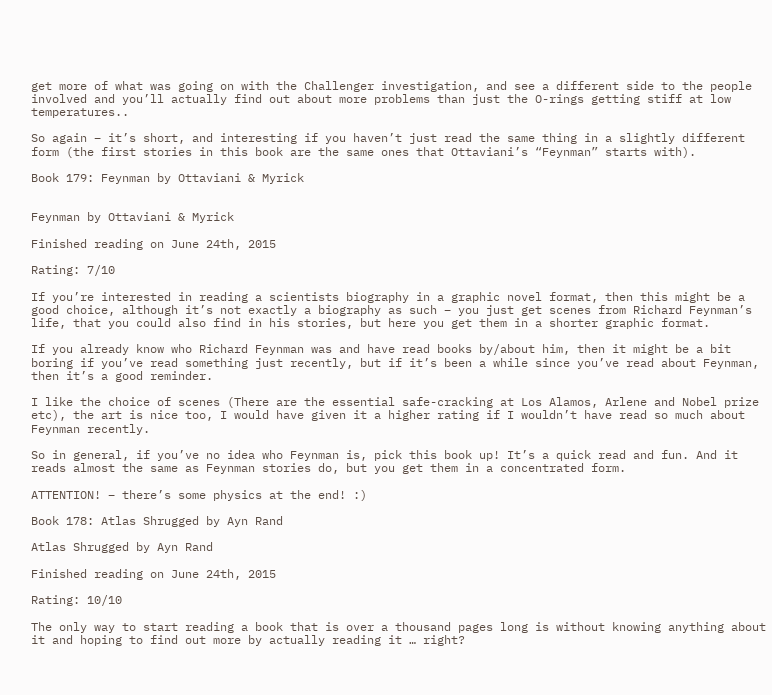get more of what was going on with the Challenger investigation, and see a different side to the people involved and you’ll actually find out about more problems than just the O-rings getting stiff at low temperatures..

So again – it’s short, and interesting if you haven’t just read the same thing in a slightly different form (the first stories in this book are the same ones that Ottaviani’s “Feynman” starts with).

Book 179: Feynman by Ottaviani & Myrick


Feynman by Ottaviani & Myrick

Finished reading on June 24th, 2015

Rating: 7/10

If you’re interested in reading a scientists biography in a graphic novel format, then this might be a good choice, although it’s not exactly a biography as such – you just get scenes from Richard Feynman’s life, that you could also find in his stories, but here you get them in a shorter graphic format.

If you already know who Richard Feynman was and have read books by/about him, then it might be a bit boring if you’ve read something just recently, but if it’s been a while since you’ve read about Feynman, then it’s a good reminder.

I like the choice of scenes (There are the essential safe-cracking at Los Alamos, Arlene and Nobel prize etc), the art is nice too, I would have given it a higher rating if I wouldn’t have read so much about Feynman recently.

So in general, if you’ve no idea who Feynman is, pick this book up! It’s a quick read and fun. And it reads almost the same as Feynman stories do, but you get them in a concentrated form.

ATTENTION! – there’s some physics at the end! :)

Book 178: Atlas Shrugged by Ayn Rand

Atlas Shrugged by Ayn Rand

Finished reading on June 24th, 2015

Rating: 10/10

The only way to start reading a book that is over a thousand pages long is without knowing anything about it and hoping to find out more by actually reading it … right?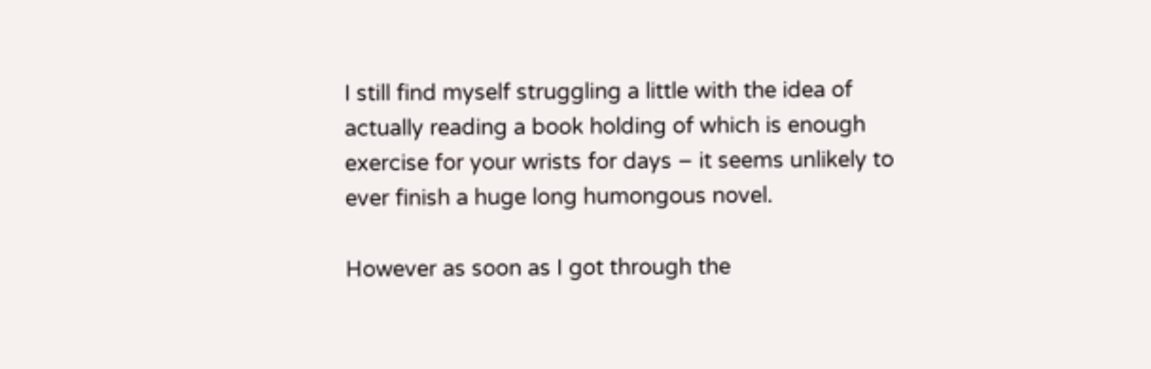I still find myself struggling a little with the idea of actually reading a book holding of which is enough exercise for your wrists for days – it seems unlikely to ever finish a huge long humongous novel.

However as soon as I got through the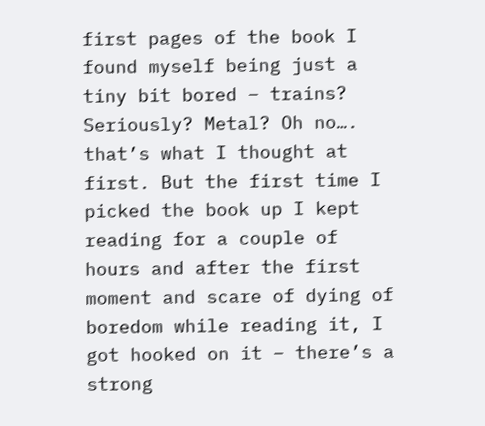first pages of the book I found myself being just a tiny bit bored – trains? Seriously? Metal? Oh no…. that’s what I thought at first. But the first time I picked the book up I kept reading for a couple of hours and after the first moment and scare of dying of boredom while reading it, I got hooked on it – there’s a strong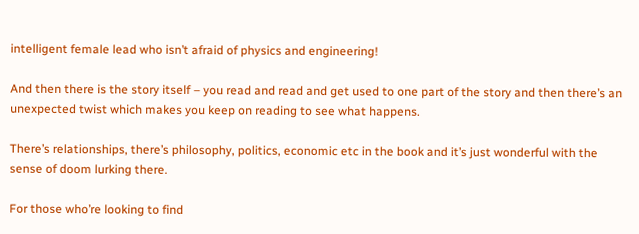intelligent female lead who isn’t afraid of physics and engineering!

And then there is the story itself – you read and read and get used to one part of the story and then there’s an unexpected twist which makes you keep on reading to see what happens.

There’s relationships, there’s philosophy, politics, economic etc in the book and it’s just wonderful with the sense of doom lurking there.

For those who’re looking to find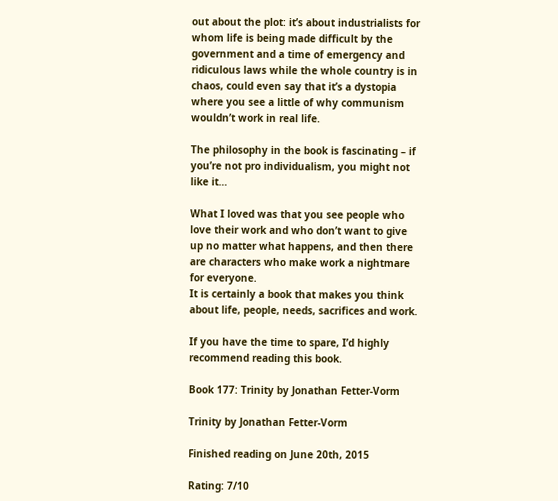out about the plot: it’s about industrialists for whom life is being made difficult by the government and a time of emergency and ridiculous laws while the whole country is in chaos, could even say that it’s a dystopia where you see a little of why communism wouldn’t work in real life.

The philosophy in the book is fascinating – if you’re not pro individualism, you might not like it…

What I loved was that you see people who love their work and who don’t want to give up no matter what happens, and then there are characters who make work a nightmare for everyone.
It is certainly a book that makes you think about life, people, needs, sacrifices and work.

If you have the time to spare, I’d highly recommend reading this book.

Book 177: Trinity by Jonathan Fetter-Vorm

Trinity by Jonathan Fetter-Vorm

Finished reading on June 20th, 2015

Rating: 7/10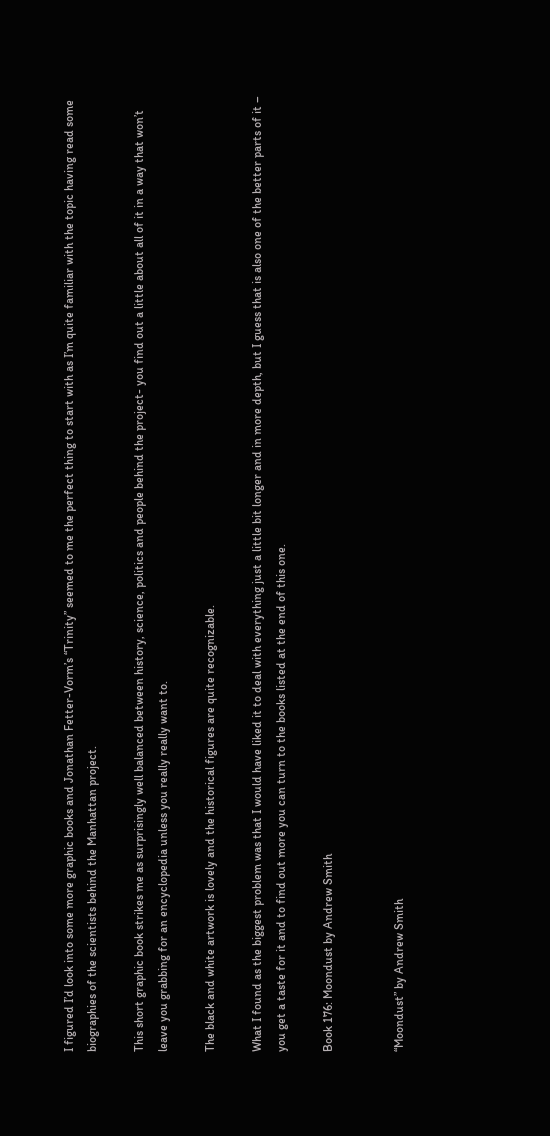I figured I’d look into some more graphic books and Jonathan Fetter-Vorm’s “Trinity” seemed to me the perfect thing to start with as I’m quite familiar with the topic having read some biographies of the scientists behind the Manhattan project.

This short graphic book strikes me as surprisingly well balanced between history, science, politics and people behind the project- you find out a little about all of it in a way that won’t leave you grabbing for an encyclopedia unless you really really want to.

The black and white artwork is lovely and the historical figures are quite recognizable.

What I found as the biggest problem was that I would have liked it to deal with everything just a little bit longer and in more depth, but I guess that is also one of the better parts of it – you get a taste for it and to find out more you can turn to the books listed at the end of this one.

Book 176: Moondust by Andrew Smith


“Moondust” by Andrew Smith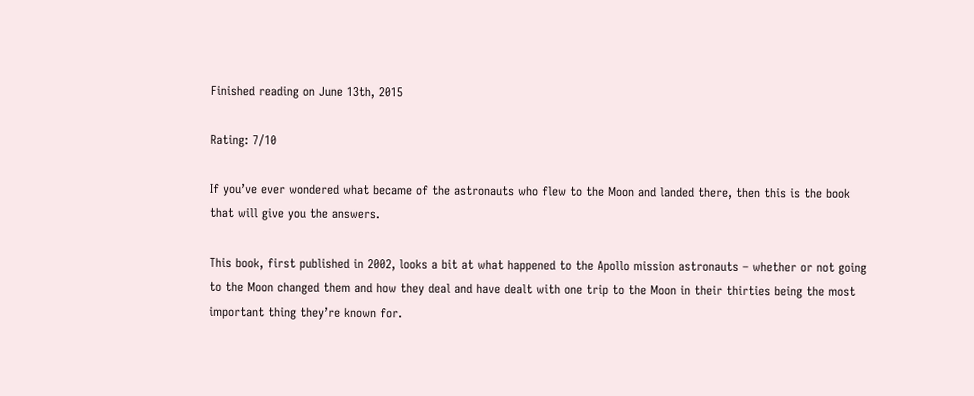Finished reading on June 13th, 2015

Rating: 7/10

If you’ve ever wondered what became of the astronauts who flew to the Moon and landed there, then this is the book that will give you the answers.

This book, first published in 2002, looks a bit at what happened to the Apollo mission astronauts – whether or not going to the Moon changed them and how they deal and have dealt with one trip to the Moon in their thirties being the most important thing they’re known for.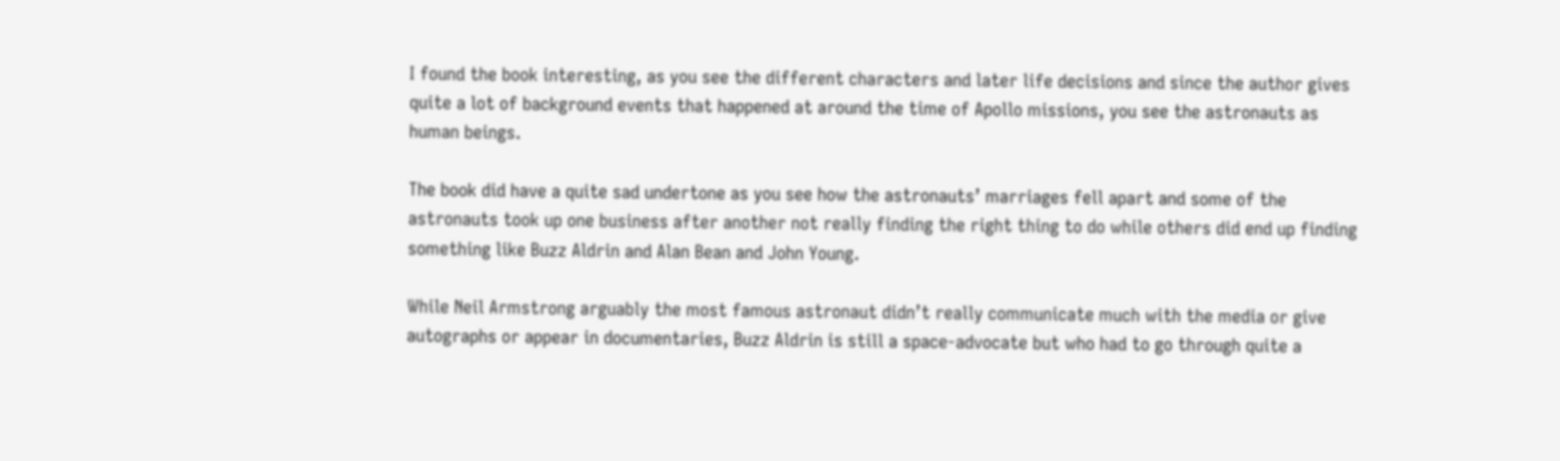I found the book interesting, as you see the different characters and later life decisions and since the author gives quite a lot of background events that happened at around the time of Apollo missions, you see the astronauts as human beings.

The book did have a quite sad undertone as you see how the astronauts’ marriages fell apart and some of the astronauts took up one business after another not really finding the right thing to do while others did end up finding something like Buzz Aldrin and Alan Bean and John Young.

While Neil Armstrong arguably the most famous astronaut didn’t really communicate much with the media or give autographs or appear in documentaries, Buzz Aldrin is still a space-advocate but who had to go through quite a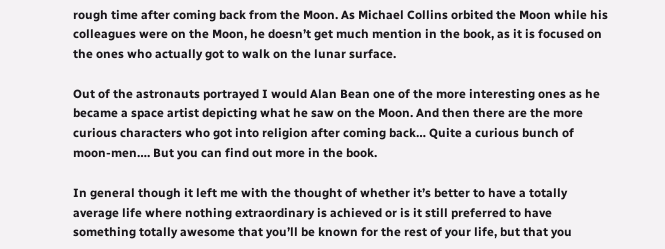rough time after coming back from the Moon. As Michael Collins orbited the Moon while his colleagues were on the Moon, he doesn’t get much mention in the book, as it is focused on the ones who actually got to walk on the lunar surface.

Out of the astronauts portrayed I would Alan Bean one of the more interesting ones as he became a space artist depicting what he saw on the Moon. And then there are the more curious characters who got into religion after coming back… Quite a curious bunch of moon-men…. But you can find out more in the book.

In general though it left me with the thought of whether it’s better to have a totally average life where nothing extraordinary is achieved or is it still preferred to have something totally awesome that you’ll be known for the rest of your life, but that you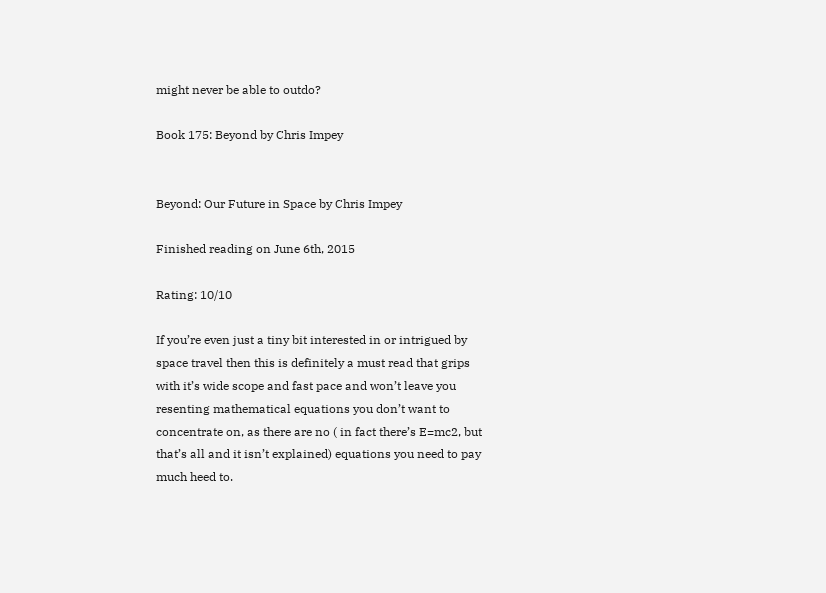might never be able to outdo?

Book 175: Beyond by Chris Impey


Beyond: Our Future in Space by Chris Impey

Finished reading on June 6th, 2015

Rating: 10/10

If you’re even just a tiny bit interested in or intrigued by space travel then this is definitely a must read that grips with it’s wide scope and fast pace and won’t leave you resenting mathematical equations you don’t want to concentrate on, as there are no ( in fact there’s E=mc2, but that’s all and it isn’t explained) equations you need to pay much heed to.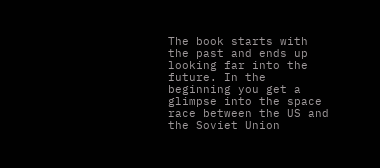The book starts with the past and ends up looking far into the future. In the beginning you get a glimpse into the space race between the US and the Soviet Union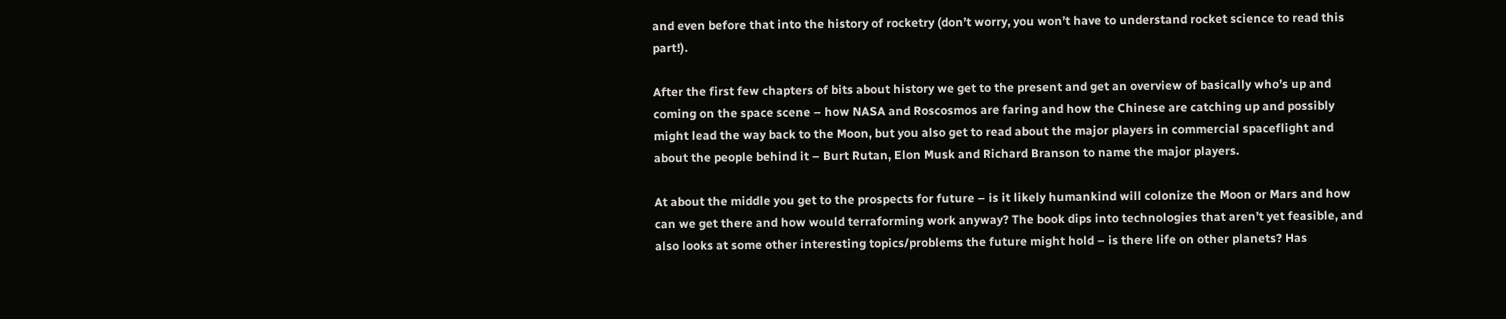and even before that into the history of rocketry (don’t worry, you won’t have to understand rocket science to read this part!).

After the first few chapters of bits about history we get to the present and get an overview of basically who’s up and coming on the space scene – how NASA and Roscosmos are faring and how the Chinese are catching up and possibly might lead the way back to the Moon, but you also get to read about the major players in commercial spaceflight and about the people behind it – Burt Rutan, Elon Musk and Richard Branson to name the major players.

At about the middle you get to the prospects for future – is it likely humankind will colonize the Moon or Mars and how can we get there and how would terraforming work anyway? The book dips into technologies that aren’t yet feasible, and also looks at some other interesting topics/problems the future might hold – is there life on other planets? Has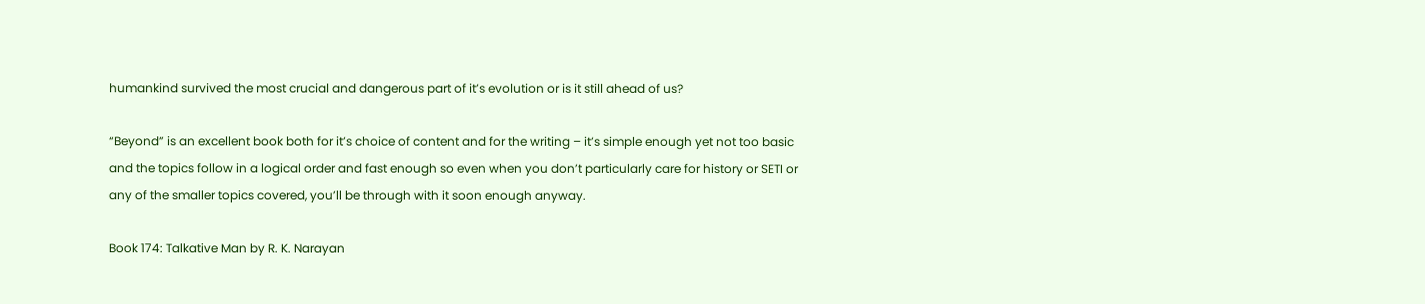humankind survived the most crucial and dangerous part of it’s evolution or is it still ahead of us?

“Beyond” is an excellent book both for it’s choice of content and for the writing – it’s simple enough yet not too basic and the topics follow in a logical order and fast enough so even when you don’t particularly care for history or SETI or any of the smaller topics covered, you’ll be through with it soon enough anyway.

Book 174: Talkative Man by R. K. Narayan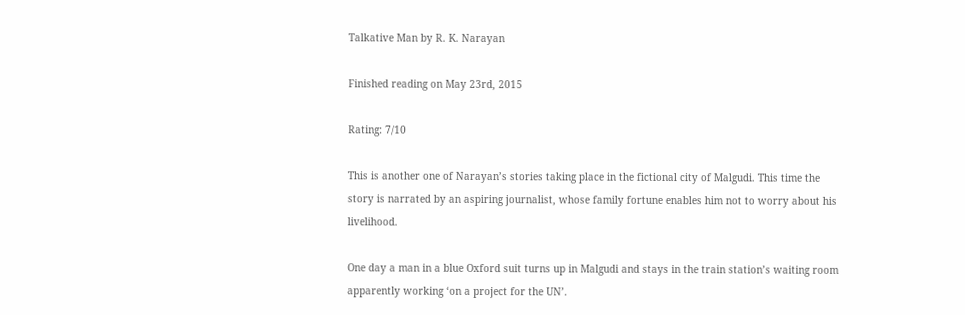Talkative Man by R. K. Narayan

Finished reading on May 23rd, 2015

Rating: 7/10

This is another one of Narayan’s stories taking place in the fictional city of Malgudi. This time the story is narrated by an aspiring journalist, whose family fortune enables him not to worry about his livelihood.

One day a man in a blue Oxford suit turns up in Malgudi and stays in the train station’s waiting room apparently working ‘on a project for the UN’.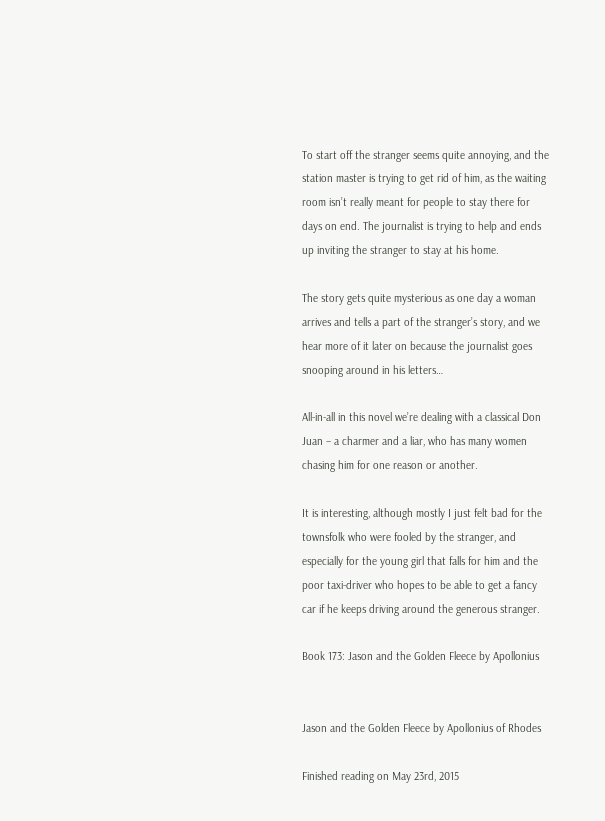To start off the stranger seems quite annoying, and the station master is trying to get rid of him, as the waiting room isn’t really meant for people to stay there for days on end. The journalist is trying to help and ends up inviting the stranger to stay at his home.

The story gets quite mysterious as one day a woman arrives and tells a part of the stranger’s story, and we hear more of it later on because the journalist goes snooping around in his letters…

All-in-all in this novel we’re dealing with a classical Don Juan – a charmer and a liar, who has many women chasing him for one reason or another.

It is interesting, although mostly I just felt bad for the townsfolk who were fooled by the stranger, and especially for the young girl that falls for him and the poor taxi-driver who hopes to be able to get a fancy car if he keeps driving around the generous stranger.

Book 173: Jason and the Golden Fleece by Apollonius


Jason and the Golden Fleece by Apollonius of Rhodes

Finished reading on May 23rd, 2015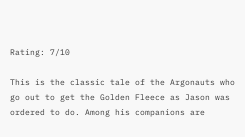Rating: 7/10

This is the classic tale of the Argonauts who go out to get the Golden Fleece as Jason was ordered to do. Among his companions are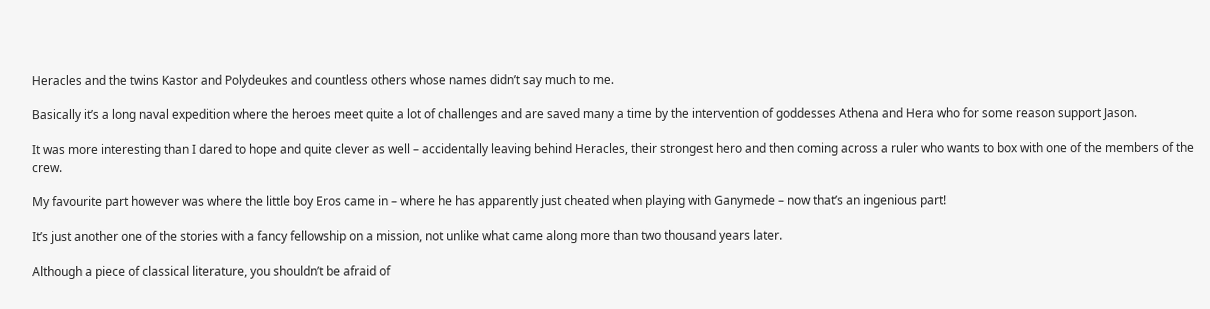Heracles and the twins Kastor and Polydeukes and countless others whose names didn’t say much to me.

Basically it’s a long naval expedition where the heroes meet quite a lot of challenges and are saved many a time by the intervention of goddesses Athena and Hera who for some reason support Jason.

It was more interesting than I dared to hope and quite clever as well – accidentally leaving behind Heracles, their strongest hero and then coming across a ruler who wants to box with one of the members of the crew.

My favourite part however was where the little boy Eros came in – where he has apparently just cheated when playing with Ganymede – now that’s an ingenious part!

It’s just another one of the stories with a fancy fellowship on a mission, not unlike what came along more than two thousand years later.

Although a piece of classical literature, you shouldn’t be afraid of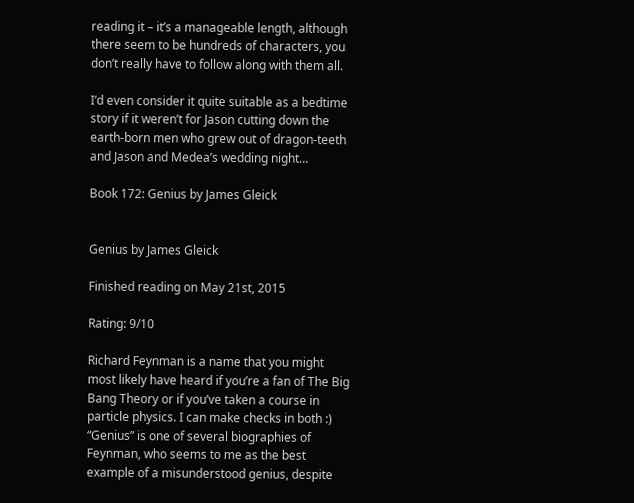reading it – it’s a manageable length, although there seem to be hundreds of characters, you don’t really have to follow along with them all.

I’d even consider it quite suitable as a bedtime story if it weren’t for Jason cutting down the earth-born men who grew out of dragon-teeth and Jason and Medea’s wedding night…

Book 172: Genius by James Gleick


Genius by James Gleick

Finished reading on May 21st, 2015

Rating: 9/10

Richard Feynman is a name that you might most likely have heard if you’re a fan of The Big Bang Theory or if you’ve taken a course in particle physics. I can make checks in both :)
“Genius” is one of several biographies of Feynman, who seems to me as the best example of a misunderstood genius, despite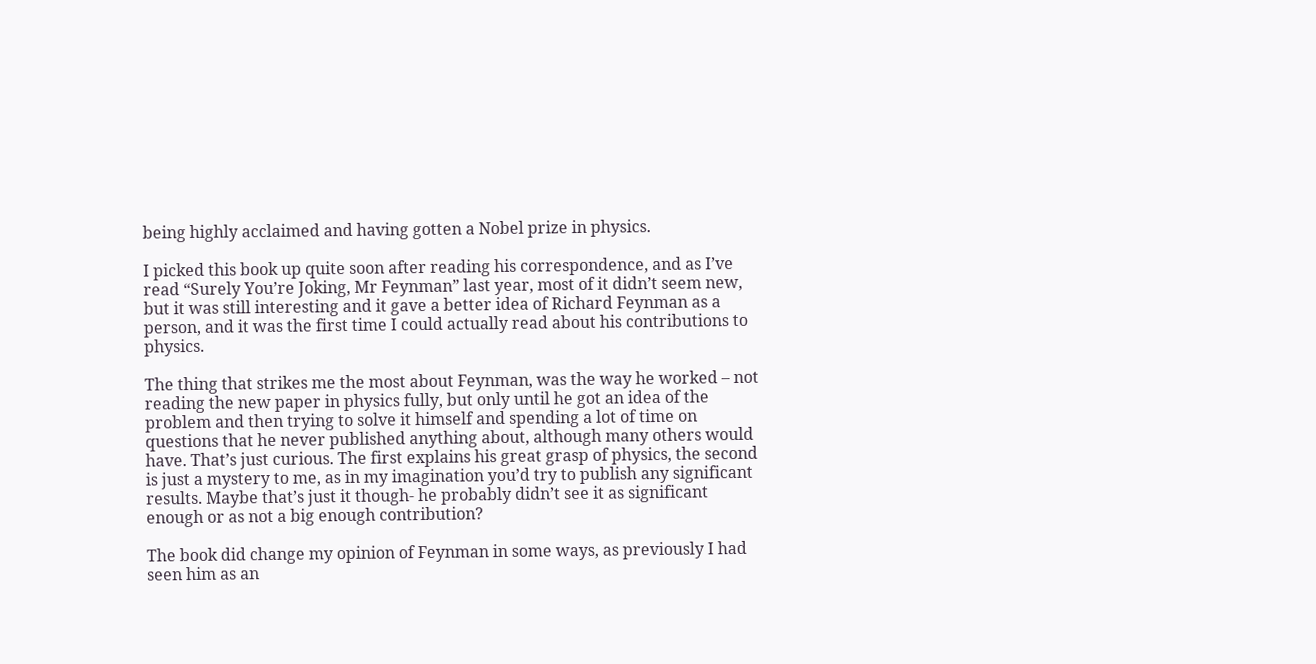being highly acclaimed and having gotten a Nobel prize in physics.

I picked this book up quite soon after reading his correspondence, and as I’ve read “Surely You’re Joking, Mr Feynman” last year, most of it didn’t seem new, but it was still interesting and it gave a better idea of Richard Feynman as a person, and it was the first time I could actually read about his contributions to physics.

The thing that strikes me the most about Feynman, was the way he worked – not reading the new paper in physics fully, but only until he got an idea of the problem and then trying to solve it himself and spending a lot of time on questions that he never published anything about, although many others would have. That’s just curious. The first explains his great grasp of physics, the second is just a mystery to me, as in my imagination you’d try to publish any significant results. Maybe that’s just it though- he probably didn’t see it as significant enough or as not a big enough contribution?

The book did change my opinion of Feynman in some ways, as previously I had seen him as an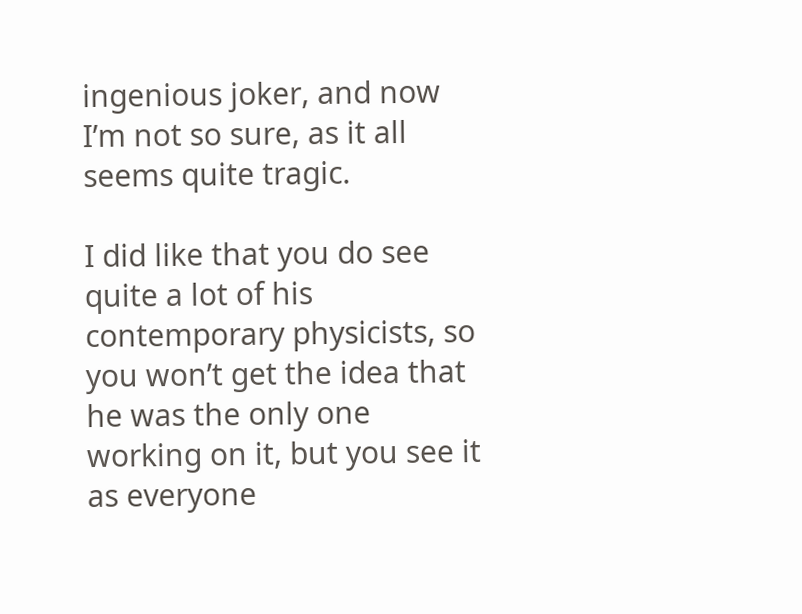ingenious joker, and now I’m not so sure, as it all seems quite tragic.

I did like that you do see quite a lot of his contemporary physicists, so you won’t get the idea that he was the only one working on it, but you see it as everyone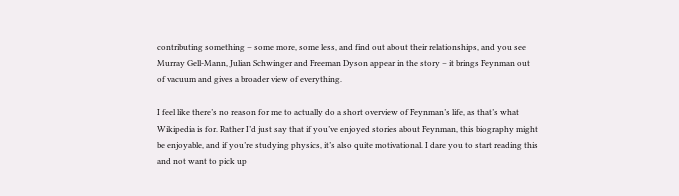contributing something – some more, some less, and find out about their relationships, and you see Murray Gell-Mann, Julian Schwinger and Freeman Dyson appear in the story – it brings Feynman out of vacuum and gives a broader view of everything.

I feel like there’s no reason for me to actually do a short overview of Feynman’s life, as that’s what Wikipedia is for. Rather I’d just say that if you’ve enjoyed stories about Feynman, this biography might be enjoyable, and if you’re studying physics, it’s also quite motivational. I dare you to start reading this and not want to pick up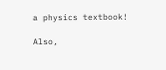a physics textbook!

Also,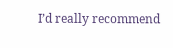I’d really recommend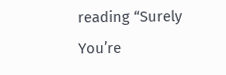reading “Surely You’re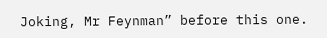Joking, Mr Feynman” before this one.